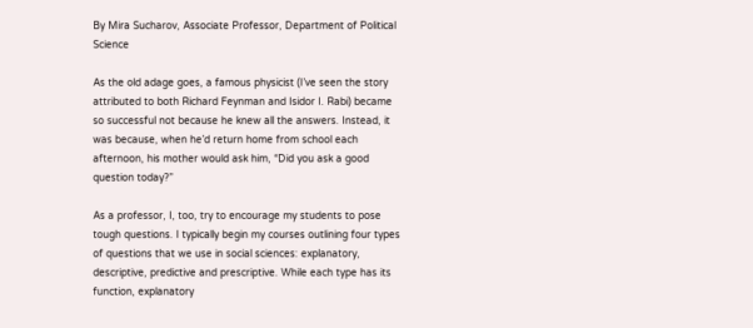By Mira Sucharov, Associate Professor, Department of Political Science

As the old adage goes, a famous physicist (I’ve seen the story attributed to both Richard Feynman and Isidor I. Rabi) became so successful not because he knew all the answers. Instead, it was because, when he’d return home from school each afternoon, his mother would ask him, “Did you ask a good question today?”

As a professor, I, too, try to encourage my students to pose tough questions. I typically begin my courses outlining four types of questions that we use in social sciences: explanatory, descriptive, predictive and prescriptive. While each type has its function, explanatory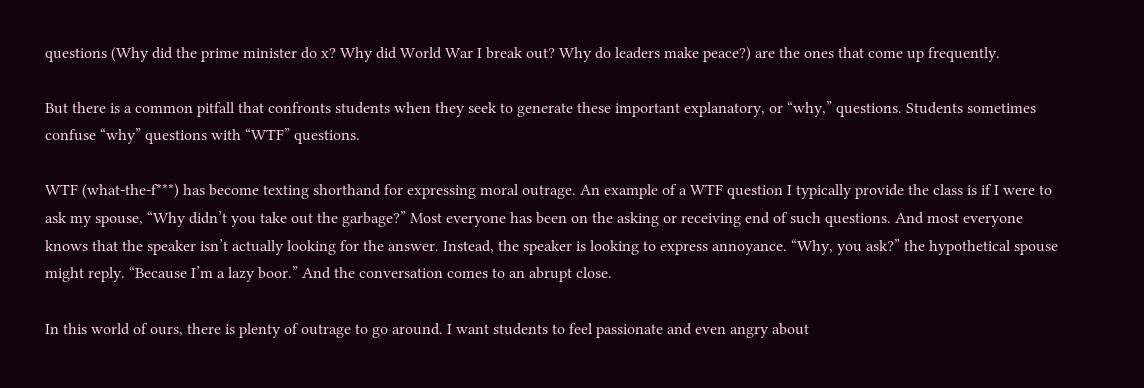questions (Why did the prime minister do x? Why did World War I break out? Why do leaders make peace?) are the ones that come up frequently.

But there is a common pitfall that confronts students when they seek to generate these important explanatory, or “why,” questions. Students sometimes confuse “why” questions with “WTF” questions.

WTF (what-the-f***) has become texting shorthand for expressing moral outrage. An example of a WTF question I typically provide the class is if I were to ask my spouse, “Why didn’t you take out the garbage?” Most everyone has been on the asking or receiving end of such questions. And most everyone knows that the speaker isn’t actually looking for the answer. Instead, the speaker is looking to express annoyance. “Why, you ask?” the hypothetical spouse might reply. “Because I’m a lazy boor.” And the conversation comes to an abrupt close.

In this world of ours, there is plenty of outrage to go around. I want students to feel passionate and even angry about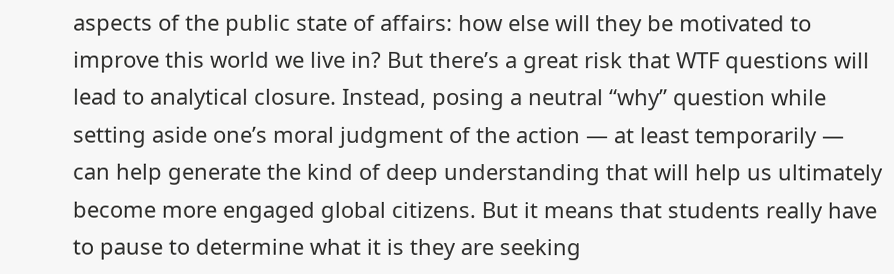aspects of the public state of affairs: how else will they be motivated to improve this world we live in? But there’s a great risk that WTF questions will lead to analytical closure. Instead, posing a neutral “why” question while setting aside one’s moral judgment of the action — at least temporarily — can help generate the kind of deep understanding that will help us ultimately become more engaged global citizens. But it means that students really have to pause to determine what it is they are seeking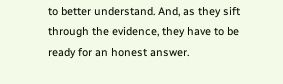to better understand. And, as they sift through the evidence, they have to be ready for an honest answer.